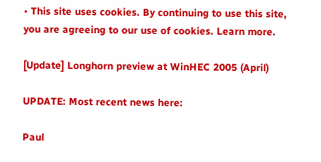• This site uses cookies. By continuing to use this site, you are agreeing to our use of cookies. Learn more.

[Update] Longhorn preview at WinHEC 2005 (April)

UPDATE: Most recent news here:

Paul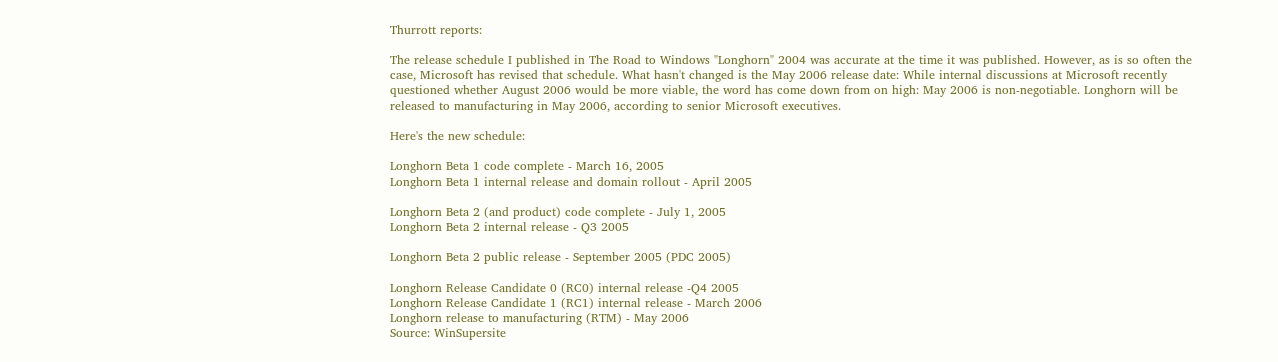Thurrott reports:

The release schedule I published in The Road to Windows "Longhorn" 2004 was accurate at the time it was published. However, as is so often the case, Microsoft has revised that schedule. What hasn't changed is the May 2006 release date: While internal discussions at Microsoft recently questioned whether August 2006 would be more viable, the word has come down from on high: May 2006 is non-negotiable. Longhorn will be released to manufacturing in May 2006, according to senior Microsoft executives.

Here's the new schedule:

Longhorn Beta 1 code complete - March 16, 2005
Longhorn Beta 1 internal release and domain rollout - April 2005

Longhorn Beta 2 (and product) code complete - July 1, 2005
Longhorn Beta 2 internal release - Q3 2005

Longhorn Beta 2 public release - September 2005 (PDC 2005)

Longhorn Release Candidate 0 (RC0) internal release -Q4 2005
Longhorn Release Candidate 1 (RC1) internal release - March 2006
Longhorn release to manufacturing (RTM) - May 2006
Source: WinSupersite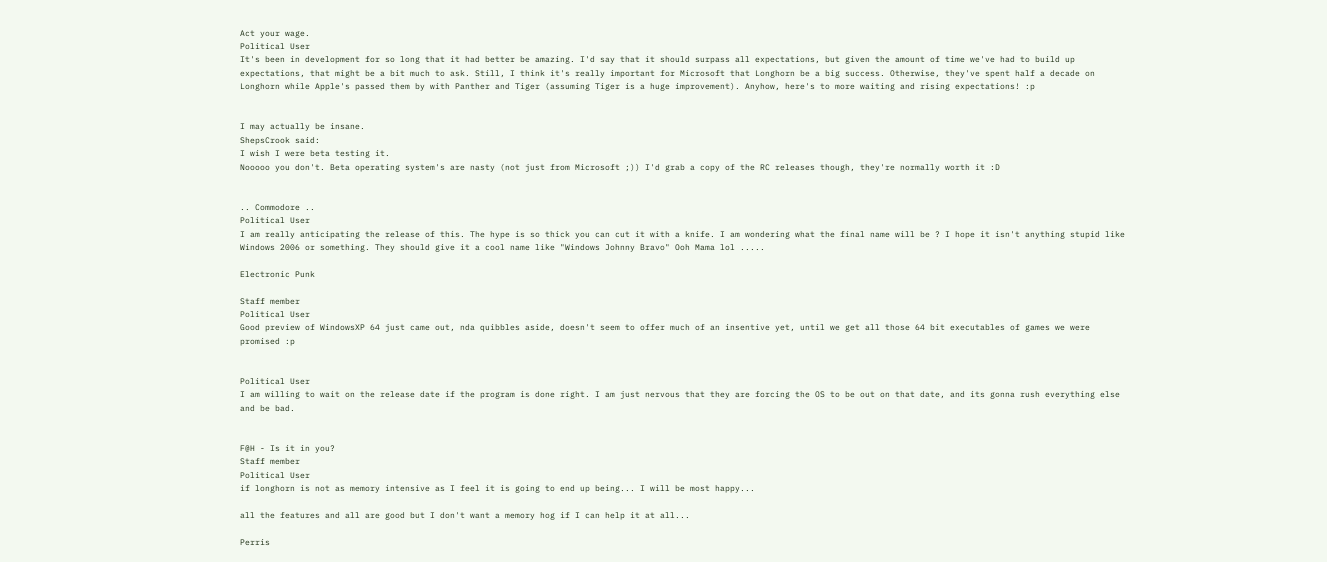Act your wage.
Political User
It's been in development for so long that it had better be amazing. I'd say that it should surpass all expectations, but given the amount of time we've had to build up expectations, that might be a bit much to ask. Still, I think it's really important for Microsoft that Longhorn be a big success. Otherwise, they've spent half a decade on Longhorn while Apple's passed them by with Panther and Tiger (assuming Tiger is a huge improvement). Anyhow, here's to more waiting and rising expectations! :p


I may actually be insane.
ShepsCrook said:
I wish I were beta testing it.
Nooooo you don't. Beta operating system's are nasty (not just from Microsoft ;)) I'd grab a copy of the RC releases though, they're normally worth it :D


.. Commodore ..
Political User
I am really anticipating the release of this. The hype is so thick you can cut it with a knife. I am wondering what the final name will be ? I hope it isn't anything stupid like Windows 2006 or something. They should give it a cool name like "Windows Johnny Bravo" Ooh Mama lol .....

Electronic Punk

Staff member
Political User
Good preview of WindowsXP 64 just came out, nda quibbles aside, doesn't seem to offer much of an insentive yet, until we get all those 64 bit executables of games we were promised :p


Political User
I am willing to wait on the release date if the program is done right. I am just nervous that they are forcing the OS to be out on that date, and its gonna rush everything else and be bad.


F@H - Is it in you?
Staff member
Political User
if longhorn is not as memory intensive as I feel it is going to end up being... I will be most happy...

all the features and all are good but I don't want a memory hog if I can help it at all...

Perris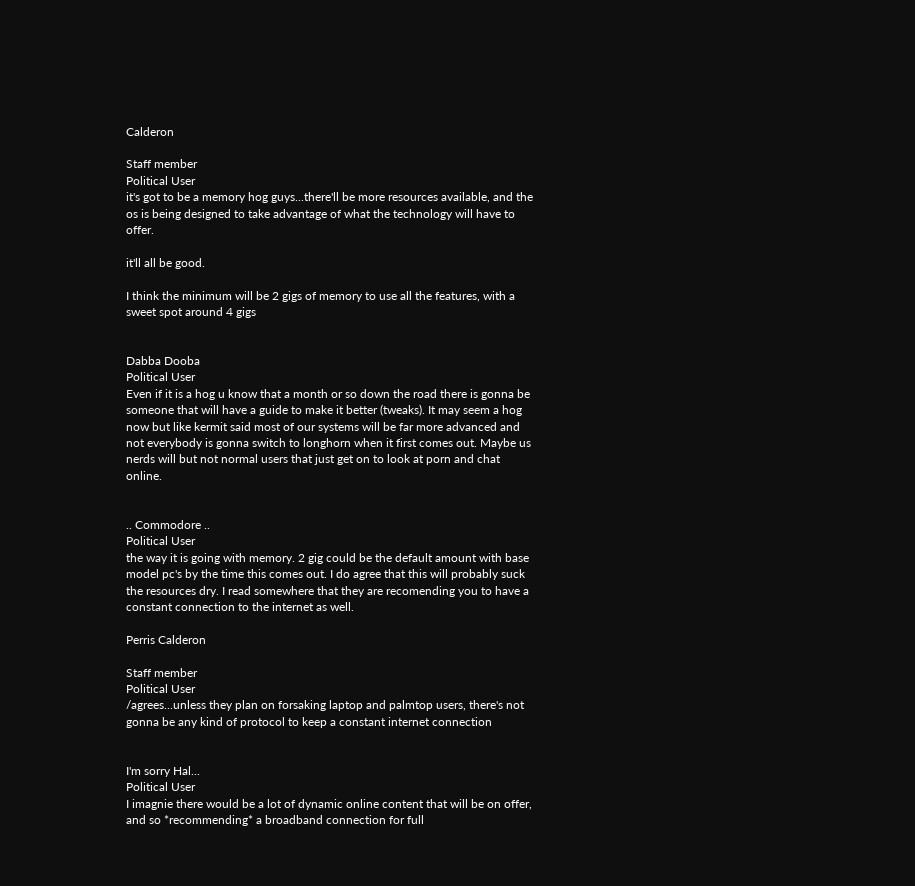Calderon

Staff member
Political User
it's got to be a memory hog guys...there'll be more resources available, and the os is being designed to take advantage of what the technology will have to offer.

it'll all be good.

I think the minimum will be 2 gigs of memory to use all the features, with a sweet spot around 4 gigs


Dabba Dooba
Political User
Even if it is a hog u know that a month or so down the road there is gonna be someone that will have a guide to make it better (tweaks). It may seem a hog now but like kermit said most of our systems will be far more advanced and not everybody is gonna switch to longhorn when it first comes out. Maybe us nerds will but not normal users that just get on to look at porn and chat online.


.. Commodore ..
Political User
the way it is going with memory. 2 gig could be the default amount with base model pc's by the time this comes out. I do agree that this will probably suck the resources dry. I read somewhere that they are recomending you to have a constant connection to the internet as well.

Perris Calderon

Staff member
Political User
/agrees...unless they plan on forsaking laptop and palmtop users, there's not gonna be any kind of protocol to keep a constant internet connection


I'm sorry Hal...
Political User
I imagnie there would be a lot of dynamic online content that will be on offer, and so *recommending* a broadband connection for full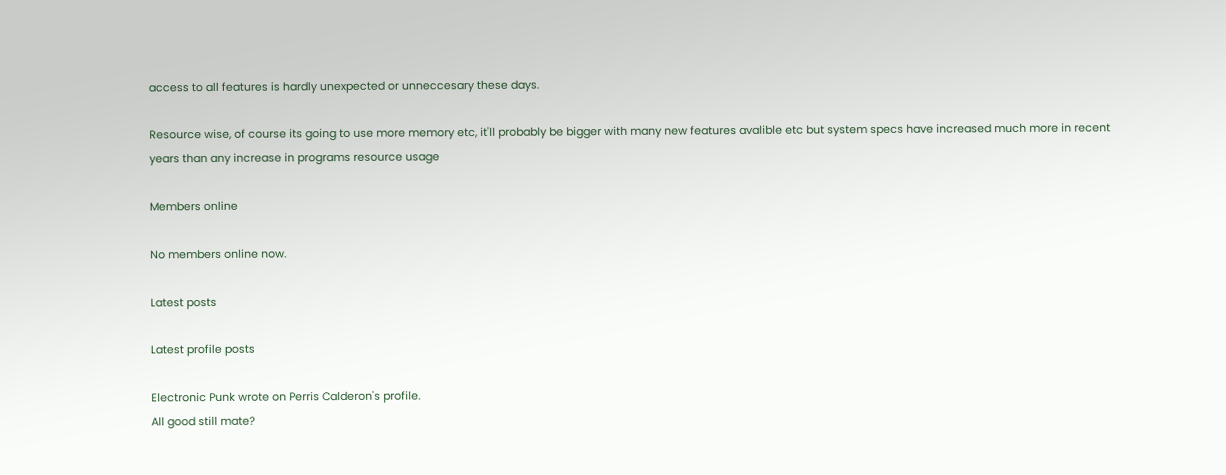access to all features is hardly unexpected or unneccesary these days.

Resource wise, of course its going to use more memory etc, it'll probably be bigger with many new features avalible etc but system specs have increased much more in recent years than any increase in programs resource usage

Members online

No members online now.

Latest posts

Latest profile posts

Electronic Punk wrote on Perris Calderon's profile.
All good still mate?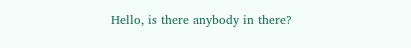Hello, is there anybody in there?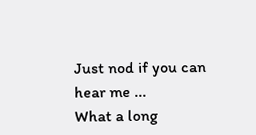Just nod if you can hear me ...
What a long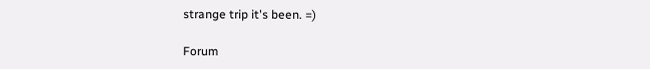strange trip it's been. =)

Forum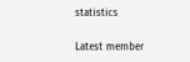statistics

Latest member